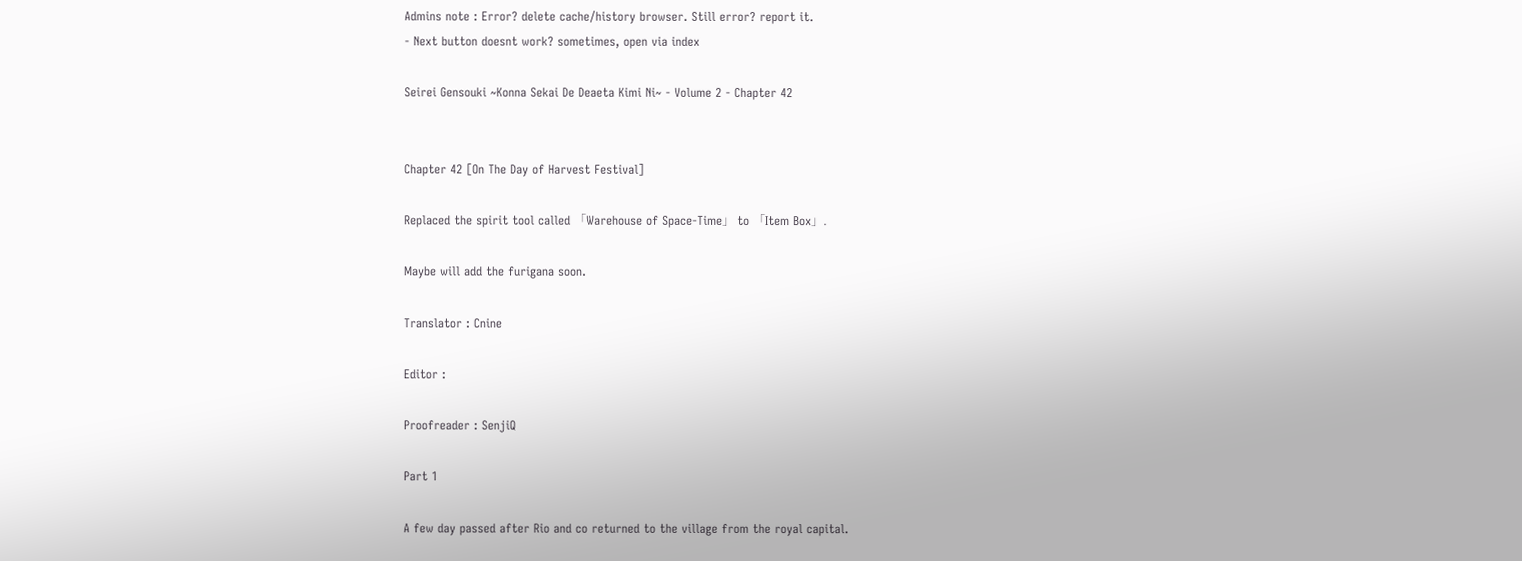Admins note : Error? delete cache/history browser. Still error? report it.
- Next button doesnt work? sometimes, open via index

Seirei Gensouki ~Konna Sekai De Deaeta Kimi Ni~ - Volume 2 - Chapter 42


Chapter 42 [On The Day of Harvest Festival]

Replaced the spirit tool called 「Warehouse of Space-Time」 to 「Item Box」.

Maybe will add the furigana soon.

Translator : Cnine

Editor :

Proofreader : SenjiQ

Part 1

A few day passed after Rio and co returned to the village from the royal capital.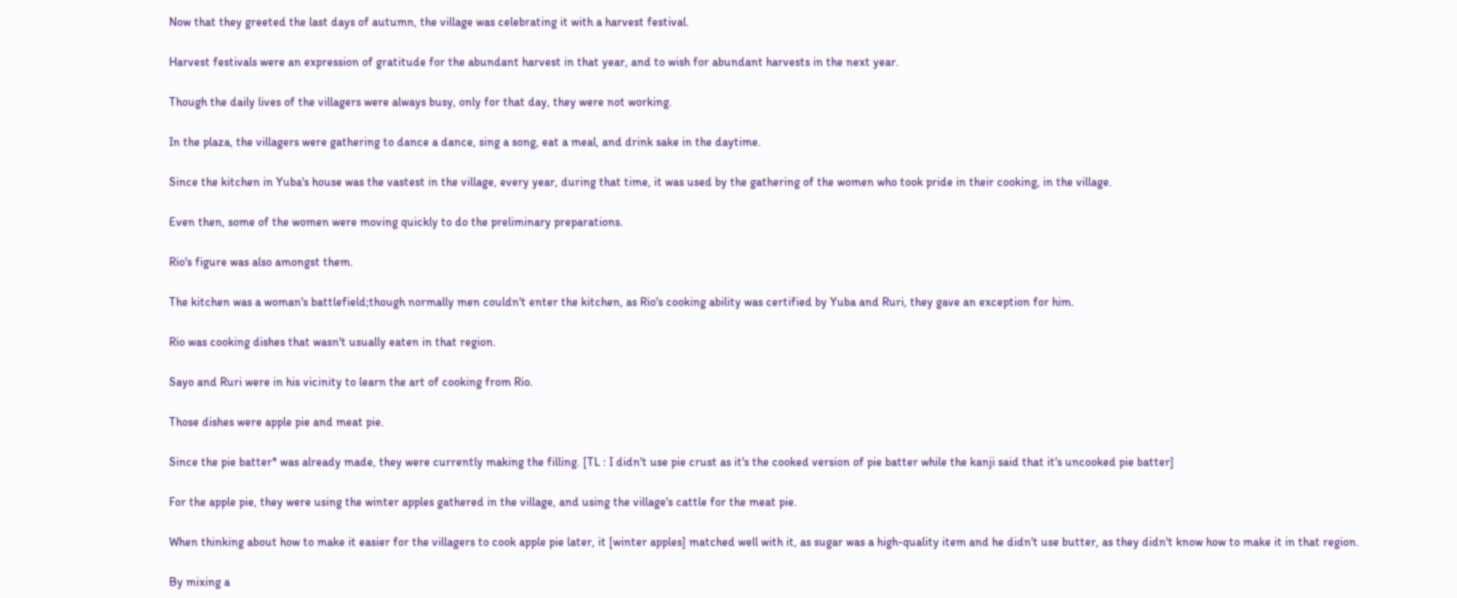Now that they greeted the last days of autumn, the village was celebrating it with a harvest festival.

Harvest festivals were an expression of gratitude for the abundant harvest in that year, and to wish for abundant harvests in the next year.

Though the daily lives of the villagers were always busy, only for that day, they were not working.

In the plaza, the villagers were gathering to dance a dance, sing a song, eat a meal, and drink sake in the daytime.

Since the kitchen in Yuba's house was the vastest in the village, every year, during that time, it was used by the gathering of the women who took pride in their cooking, in the village.

Even then, some of the women were moving quickly to do the preliminary preparations.

Rio's figure was also amongst them.

The kitchen was a woman's battlefield;though normally men couldn't enter the kitchen, as Rio's cooking ability was certified by Yuba and Ruri, they gave an exception for him.

Rio was cooking dishes that wasn't usually eaten in that region.

Sayo and Ruri were in his vicinity to learn the art of cooking from Rio.

Those dishes were apple pie and meat pie.

Since the pie batter* was already made, they were currently making the filling. [TL : I didn't use pie crust as it's the cooked version of pie batter while the kanji said that it's uncooked pie batter]

For the apple pie, they were using the winter apples gathered in the village, and using the village's cattle for the meat pie.

When thinking about how to make it easier for the villagers to cook apple pie later, it [winter apples] matched well with it, as sugar was a high-quality item and he didn't use butter, as they didn't know how to make it in that region.

By mixing a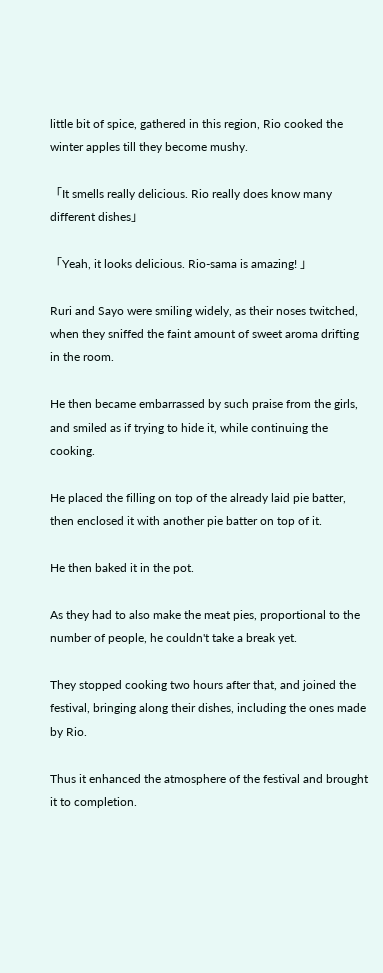little bit of spice, gathered in this region, Rio cooked the winter apples till they become mushy.

「It smells really delicious. Rio really does know many different dishes」

「Yeah, it looks delicious. Rio-sama is amazing! 」

Ruri and Sayo were smiling widely, as their noses twitched, when they sniffed the faint amount of sweet aroma drifting in the room.

He then became embarrassed by such praise from the girls, and smiled as if trying to hide it, while continuing the cooking.

He placed the filling on top of the already laid pie batter, then enclosed it with another pie batter on top of it.

He then baked it in the pot.

As they had to also make the meat pies, proportional to the number of people, he couldn't take a break yet.

They stopped cooking two hours after that, and joined the festival, bringing along their dishes, including the ones made by Rio.

Thus it enhanced the atmosphere of the festival and brought it to completion.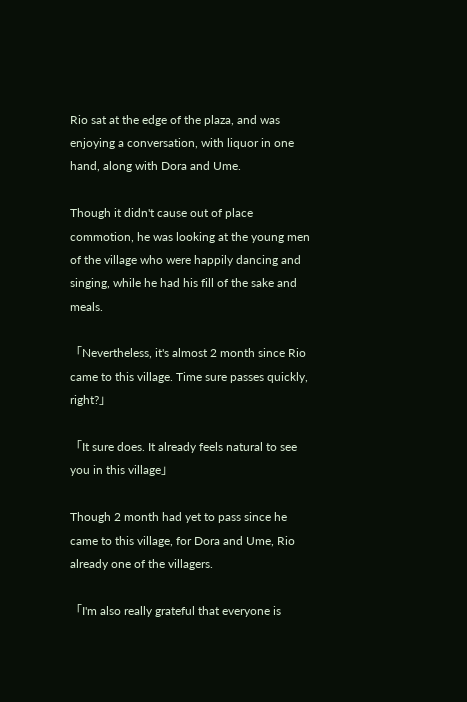Rio sat at the edge of the plaza, and was enjoying a conversation, with liquor in one hand, along with Dora and Ume.

Though it didn't cause out of place commotion, he was looking at the young men of the village who were happily dancing and singing, while he had his fill of the sake and meals.

「Nevertheless, it's almost 2 month since Rio came to this village. Time sure passes quickly, right?」

「It sure does. It already feels natural to see you in this village」

Though 2 month had yet to pass since he came to this village, for Dora and Ume, Rio already one of the villagers.

「I'm also really grateful that everyone is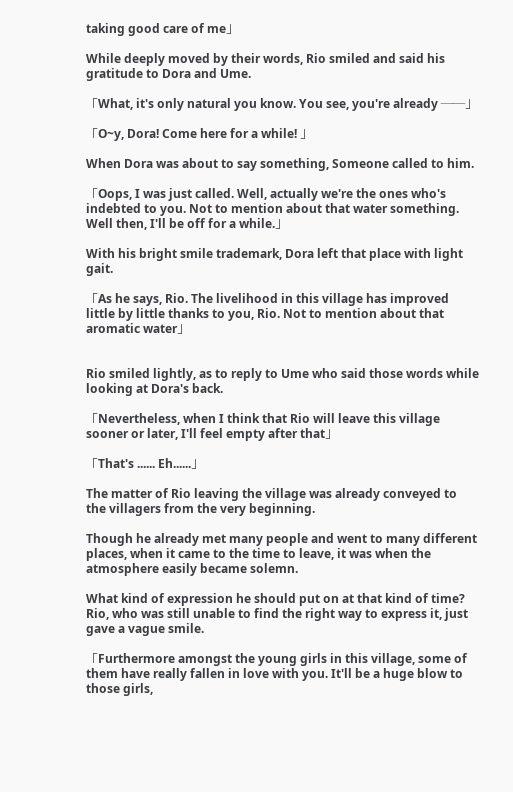taking good care of me」

While deeply moved by their words, Rio smiled and said his gratitude to Dora and Ume.

「What, it's only natural you know. You see, you're already ――」

「O~y, Dora! Come here for a while! 」

When Dora was about to say something, Someone called to him.

「Oops, I was just called. Well, actually we're the ones who's indebted to you. Not to mention about that water something. Well then, I'll be off for a while.」

With his bright smile trademark, Dora left that place with light gait.

「As he says, Rio. The livelihood in this village has improved little by little thanks to you, Rio. Not to mention about that aromatic water」


Rio smiled lightly, as to reply to Ume who said those words while looking at Dora's back.

「Nevertheless, when I think that Rio will leave this village sooner or later, I'll feel empty after that」

「That's ...... Eh......」

The matter of Rio leaving the village was already conveyed to the villagers from the very beginning.

Though he already met many people and went to many different places, when it came to the time to leave, it was when the atmosphere easily became solemn.

What kind of expression he should put on at that kind of time? Rio, who was still unable to find the right way to express it, just gave a vague smile.

「Furthermore amongst the young girls in this village, some of them have really fallen in love with you. It'll be a huge blow to those girls,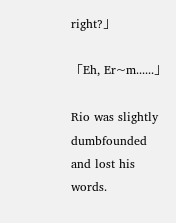right?」

「Eh, Er~m......」

Rio was slightly dumbfounded and lost his words.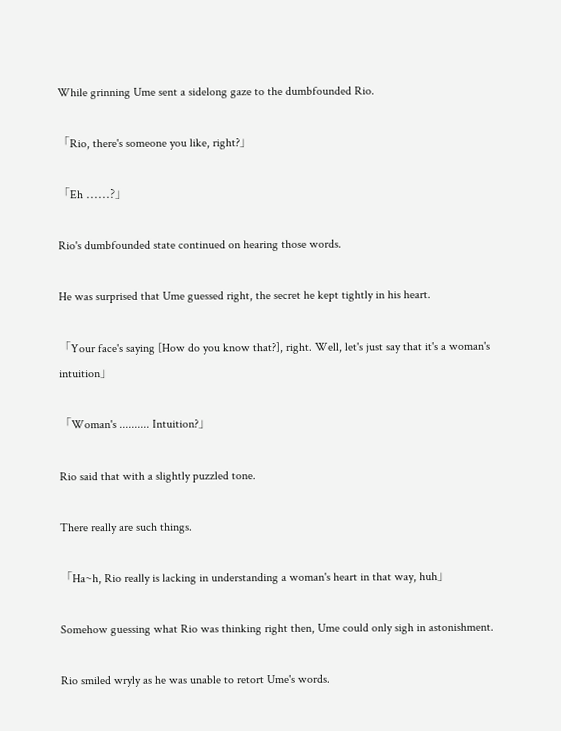While grinning Ume sent a sidelong gaze to the dumbfounded Rio.

「Rio, there's someone you like, right?」

「Eh ......?」

Rio's dumbfounded state continued on hearing those words.

He was surprised that Ume guessed right, the secret he kept tightly in his heart.

「Your face's saying [How do you know that?], right. Well, let's just say that it's a woman's intuition」

「Woman's .......... Intuition?」

Rio said that with a slightly puzzled tone.

There really are such things.

「Ha~h, Rio really is lacking in understanding a woman's heart in that way, huh」

Somehow guessing what Rio was thinking right then, Ume could only sigh in astonishment.

Rio smiled wryly as he was unable to retort Ume's words.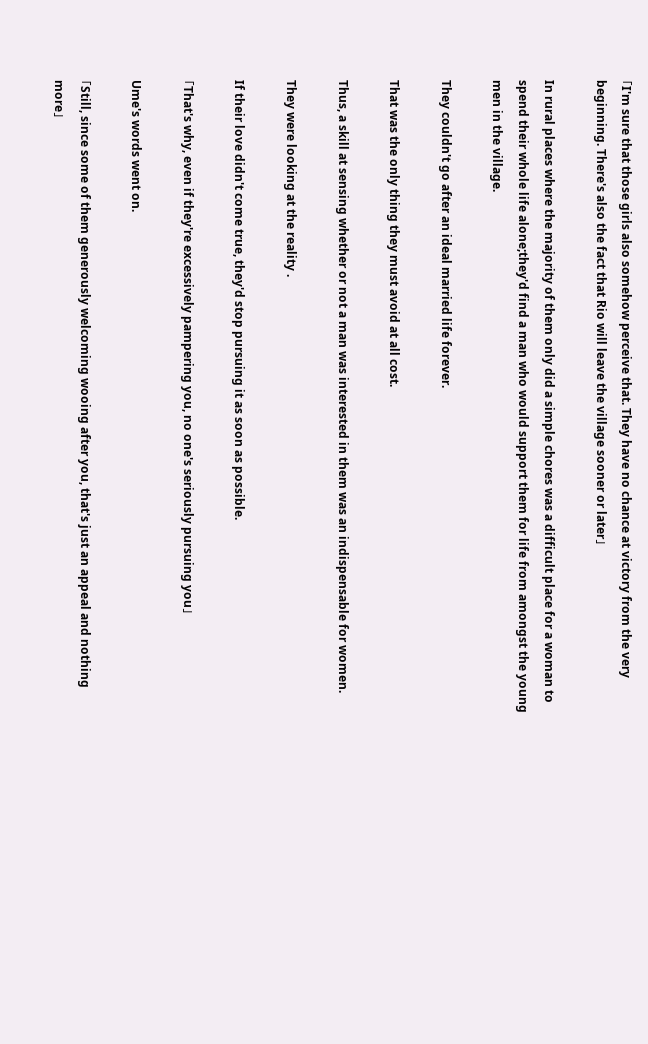「I'm sure that those girls also somehow perceive that. They have no chance at victory from the very beginning. There's also the fact that Rio will leave the village sooner or later」

In rural places where the majority of them only did a simple chores was a difficult place for a woman to spend their whole life alone;they'd find a man who would support them for life from amongst the young men in the village.

They couldn't go after an ideal married life forever.

That was the only thing they must avoid at all cost.

Thus, a skill at sensing whether or not a man was interested in them was an indispensable for women.

They were looking at the reality .

If their love didn't come true, they'd stop pursuing it as soon as possible.

「That's why, even if they're excessively pampering you, no one's seriously pursuing you」

Ume's words went on.

「Still, since some of them generously welcoming wooing after you, that's just an appeal and nothing more」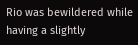Rio was bewildered while having a slightly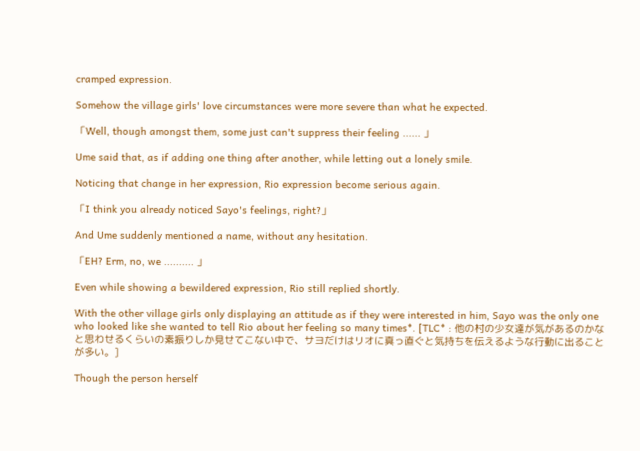cramped expression.

Somehow the village girls' love circumstances were more severe than what he expected.

「Well, though amongst them, some just can't suppress their feeling ...... 」

Ume said that, as if adding one thing after another, while letting out a lonely smile.

Noticing that change in her expression, Rio expression become serious again.

「I think you already noticed Sayo's feelings, right?」

And Ume suddenly mentioned a name, without any hesitation.

「EH? Erm, no, we .......... 」

Even while showing a bewildered expression, Rio still replied shortly.

With the other village girls only displaying an attitude as if they were interested in him, Sayo was the only one who looked like she wanted to tell Rio about her feeling so many times*. [TLC* : 他の村の少女達が気があるのかなと思わせるくらいの素振りしか見せてこない中で、サヨだけはリオに真っ直ぐと気持ちを伝えるような行動に出ることが多い。]

Though the person herself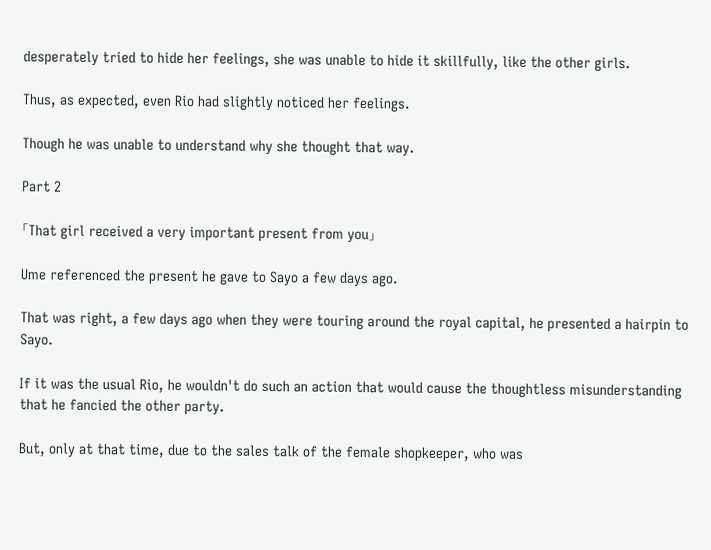desperately tried to hide her feelings, she was unable to hide it skillfully, like the other girls.

Thus, as expected, even Rio had slightly noticed her feelings.

Though he was unable to understand why she thought that way.

Part 2

「That girl received a very important present from you」

Ume referenced the present he gave to Sayo a few days ago.

That was right, a few days ago when they were touring around the royal capital, he presented a hairpin to Sayo.

If it was the usual Rio, he wouldn't do such an action that would cause the thoughtless misunderstanding that he fancied the other party.

But, only at that time, due to the sales talk of the female shopkeeper, who was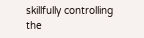skillfully controlling the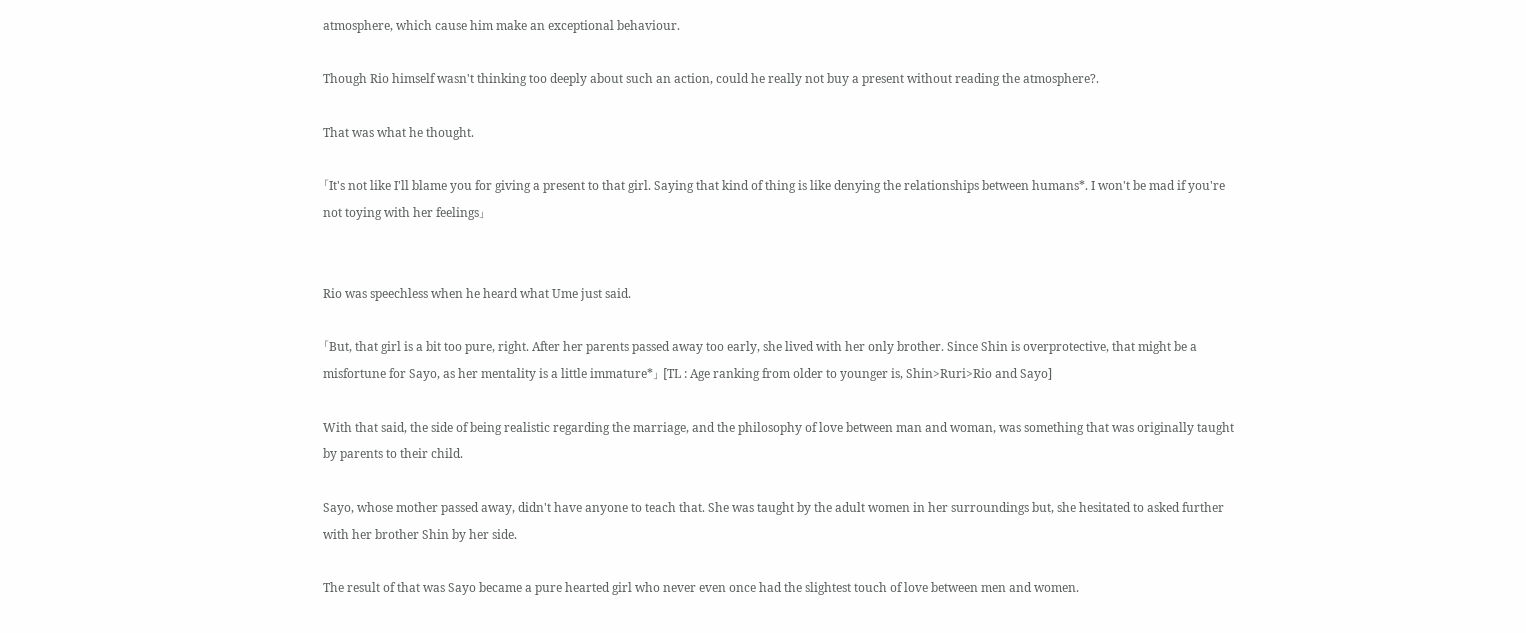atmosphere, which cause him make an exceptional behaviour.

Though Rio himself wasn't thinking too deeply about such an action, could he really not buy a present without reading the atmosphere?.

That was what he thought.

「It's not like I'll blame you for giving a present to that girl. Saying that kind of thing is like denying the relationships between humans*. I won't be mad if you're not toying with her feelings」


Rio was speechless when he heard what Ume just said.

「But, that girl is a bit too pure, right. After her parents passed away too early, she lived with her only brother. Since Shin is overprotective, that might be a misfortune for Sayo, as her mentality is a little immature*」 [TL : Age ranking from older to younger is, Shin>Ruri>Rio and Sayo]

With that said, the side of being realistic regarding the marriage, and the philosophy of love between man and woman, was something that was originally taught by parents to their child.

Sayo, whose mother passed away, didn't have anyone to teach that. She was taught by the adult women in her surroundings but, she hesitated to asked further with her brother Shin by her side.

The result of that was Sayo became a pure hearted girl who never even once had the slightest touch of love between men and women.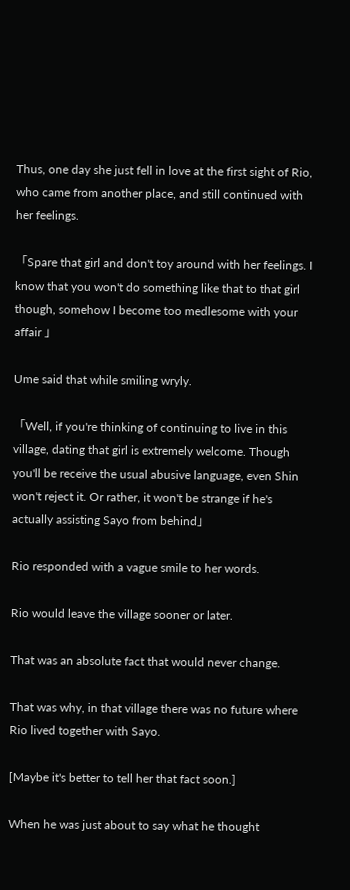Thus, one day she just fell in love at the first sight of Rio, who came from another place, and still continued with her feelings.

「Spare that girl and don't toy around with her feelings. I know that you won't do something like that to that girl though, somehow I become too medlesome with your affair 」

Ume said that while smiling wryly.

「Well, if you're thinking of continuing to live in this village, dating that girl is extremely welcome. Though you'll be receive the usual abusive language, even Shin won't reject it. Or rather, it won't be strange if he's actually assisting Sayo from behind」

Rio responded with a vague smile to her words.

Rio would leave the village sooner or later.

That was an absolute fact that would never change.

That was why, in that village there was no future where Rio lived together with Sayo.

[Maybe it's better to tell her that fact soon.]

When he was just about to say what he thought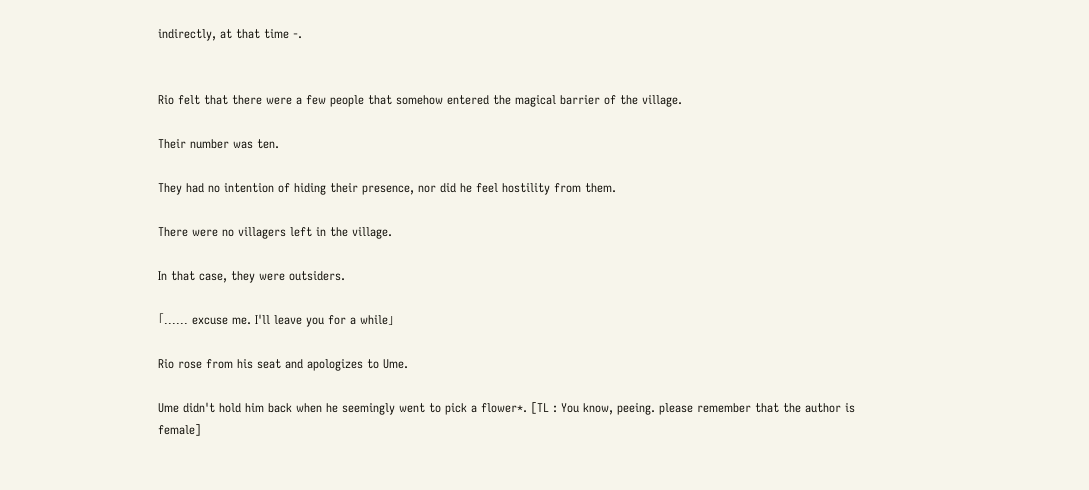indirectly, at that time -.


Rio felt that there were a few people that somehow entered the magical barrier of the village.

Their number was ten.

They had no intention of hiding their presence, nor did he feel hostility from them.

There were no villagers left in the village.

In that case, they were outsiders.

「...... excuse me. I'll leave you for a while」

Rio rose from his seat and apologizes to Ume.

Ume didn't hold him back when he seemingly went to pick a flower*. [TL : You know, peeing. please remember that the author is female]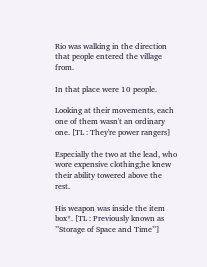Rio was walking in the direction that people entered the village from.

In that place were 10 people.

Looking at their movements, each one of them wasn't an ordinary one. [TL : They're power rangers]

Especially the two at the lead, who wore expensive clothing;he knew their ability towered above the rest.

His weapon was inside the item box*. [TL : Previously known as ’’Storage of Space and Time’’]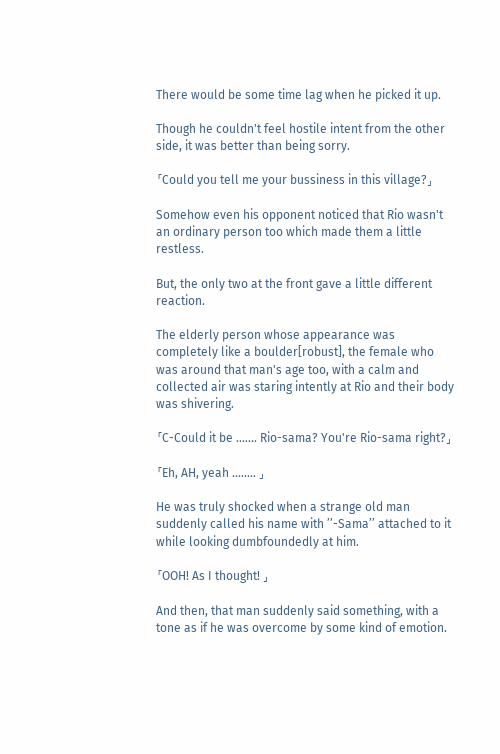There would be some time lag when he picked it up.

Though he couldn't feel hostile intent from the other side, it was better than being sorry.

「Could you tell me your bussiness in this village?」

Somehow even his opponent noticed that Rio wasn't an ordinary person too which made them a little restless.

But, the only two at the front gave a little different reaction.

The elderly person whose appearance was completely like a boulder[robust], the female who was around that man's age too, with a calm and collected air was staring intently at Rio and their body was shivering.

「C-Could it be ....... Rio-sama? You're Rio-sama right?」

「Eh, AH, yeah ........ 」

He was truly shocked when a strange old man suddenly called his name with ’’-Sama’’ attached to it while looking dumbfoundedly at him.

「OOH! As I thought! 」

And then, that man suddenly said something, with a tone as if he was overcome by some kind of emotion.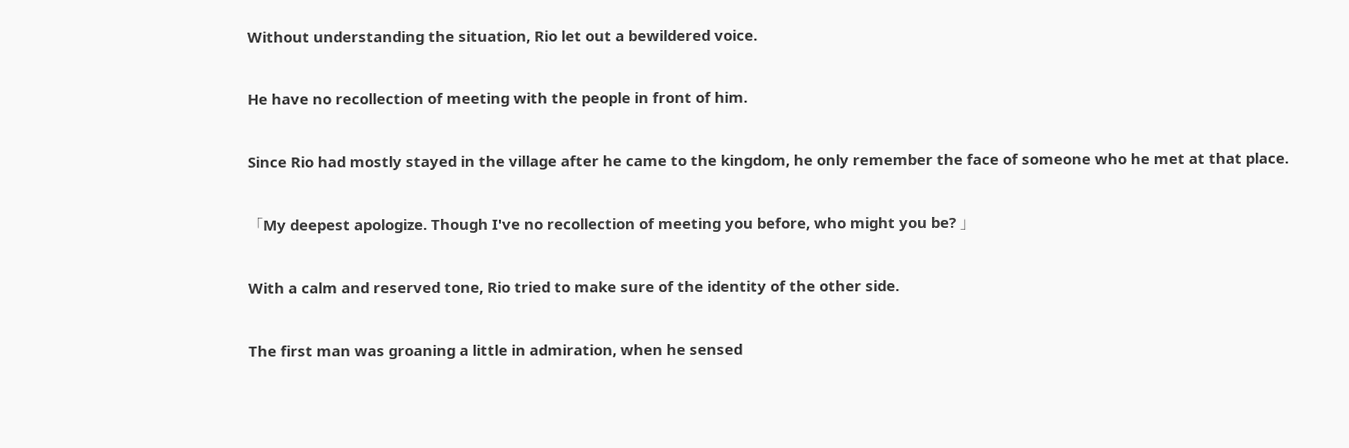Without understanding the situation, Rio let out a bewildered voice.

He have no recollection of meeting with the people in front of him.

Since Rio had mostly stayed in the village after he came to the kingdom, he only remember the face of someone who he met at that place.

「My deepest apologize. Though I've no recollection of meeting you before, who might you be? 」

With a calm and reserved tone, Rio tried to make sure of the identity of the other side.

The first man was groaning a little in admiration, when he sensed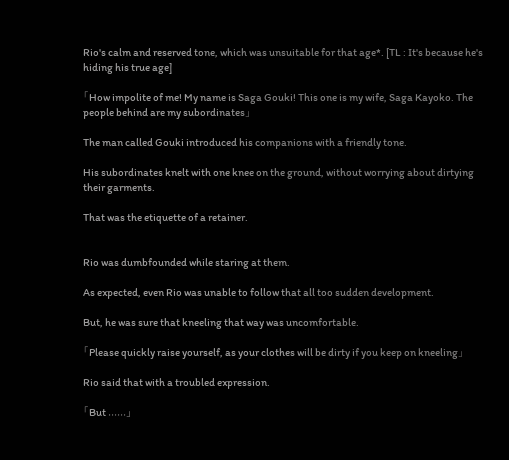Rio's calm and reserved tone, which was unsuitable for that age*. [TL : It's because he's hiding his true age]

「How impolite of me! My name is Saga Gouki! This one is my wife, Saga Kayoko. The people behind are my subordinates」

The man called Gouki introduced his companions with a friendly tone.

His subordinates knelt with one knee on the ground, without worrying about dirtying their garments.

That was the etiquette of a retainer.


Rio was dumbfounded while staring at them.

As expected, even Rio was unable to follow that all too sudden development.

But, he was sure that kneeling that way was uncomfortable.

「Please quickly raise yourself, as your clothes will be dirty if you keep on kneeling」

Rio said that with a troubled expression.

「But ......」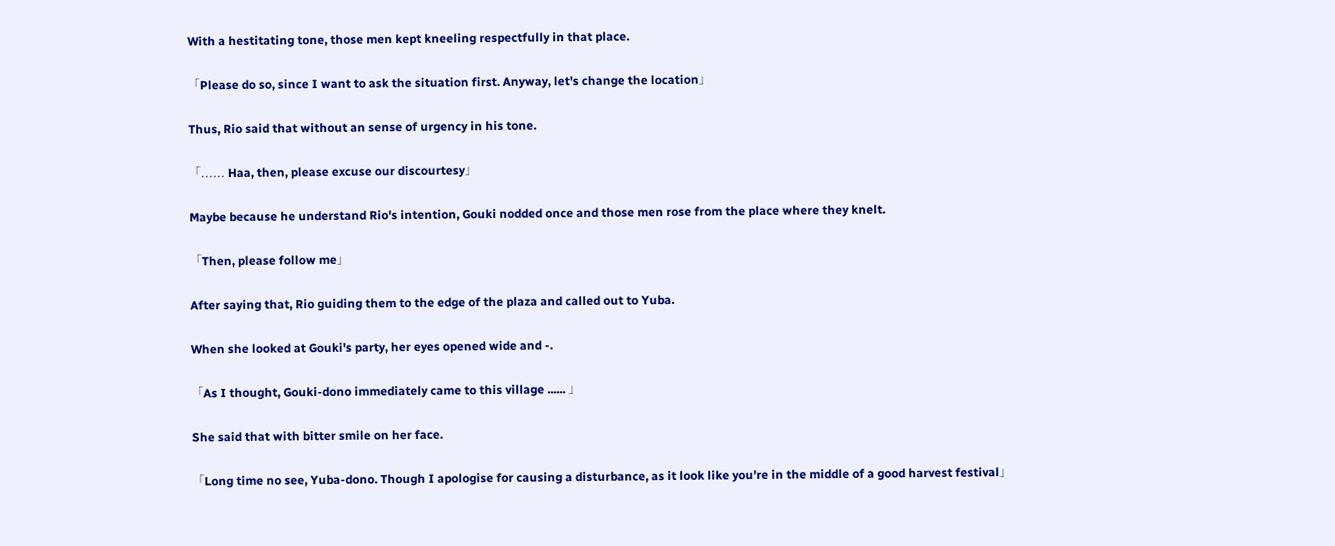With a hestitating tone, those men kept kneeling respectfully in that place.

「Please do so, since I want to ask the situation first. Anyway, let's change the location」

Thus, Rio said that without an sense of urgency in his tone.

「...... Haa, then, please excuse our discourtesy」

Maybe because he understand Rio's intention, Gouki nodded once and those men rose from the place where they knelt.

「Then, please follow me」

After saying that, Rio guiding them to the edge of the plaza and called out to Yuba.

When she looked at Gouki's party, her eyes opened wide and -.

「As I thought, Gouki-dono immediately came to this village ...... 」

She said that with bitter smile on her face.

「Long time no see, Yuba-dono. Though I apologise for causing a disturbance, as it look like you're in the middle of a good harvest festival」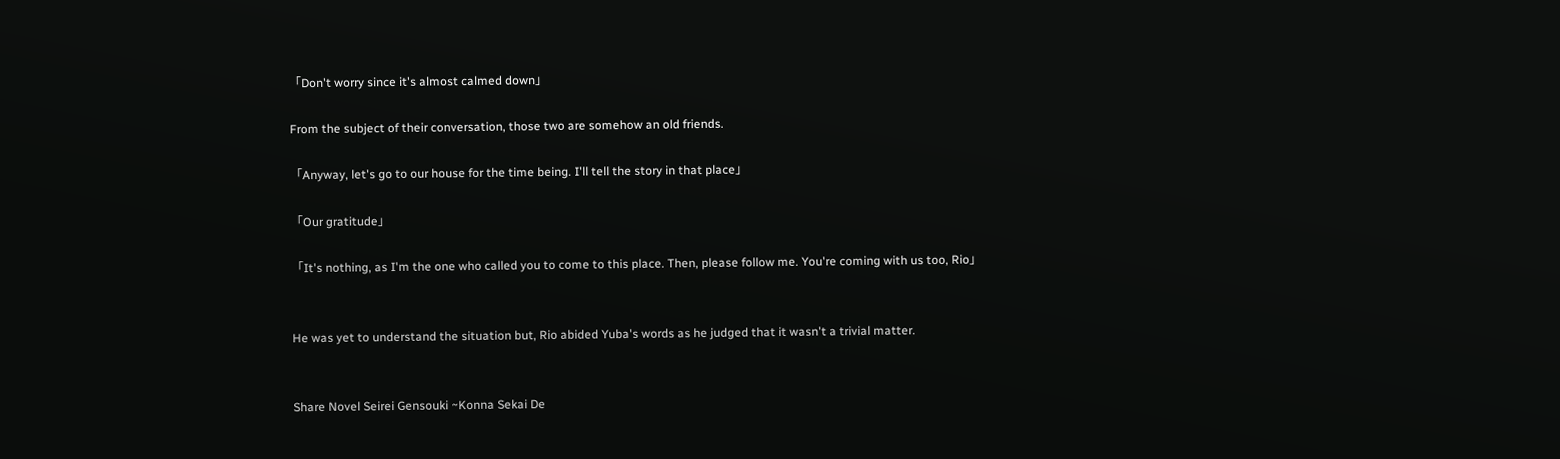「Don't worry since it's almost calmed down」

From the subject of their conversation, those two are somehow an old friends.

「Anyway, let's go to our house for the time being. I'll tell the story in that place」

「Our gratitude」

「It's nothing, as I'm the one who called you to come to this place. Then, please follow me. You're coming with us too, Rio」


He was yet to understand the situation but, Rio abided Yuba's words as he judged that it wasn't a trivial matter.


Share Novel Seirei Gensouki ~Konna Sekai De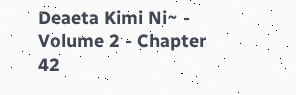Deaeta Kimi Ni~ - Volume 2 - Chapter 42